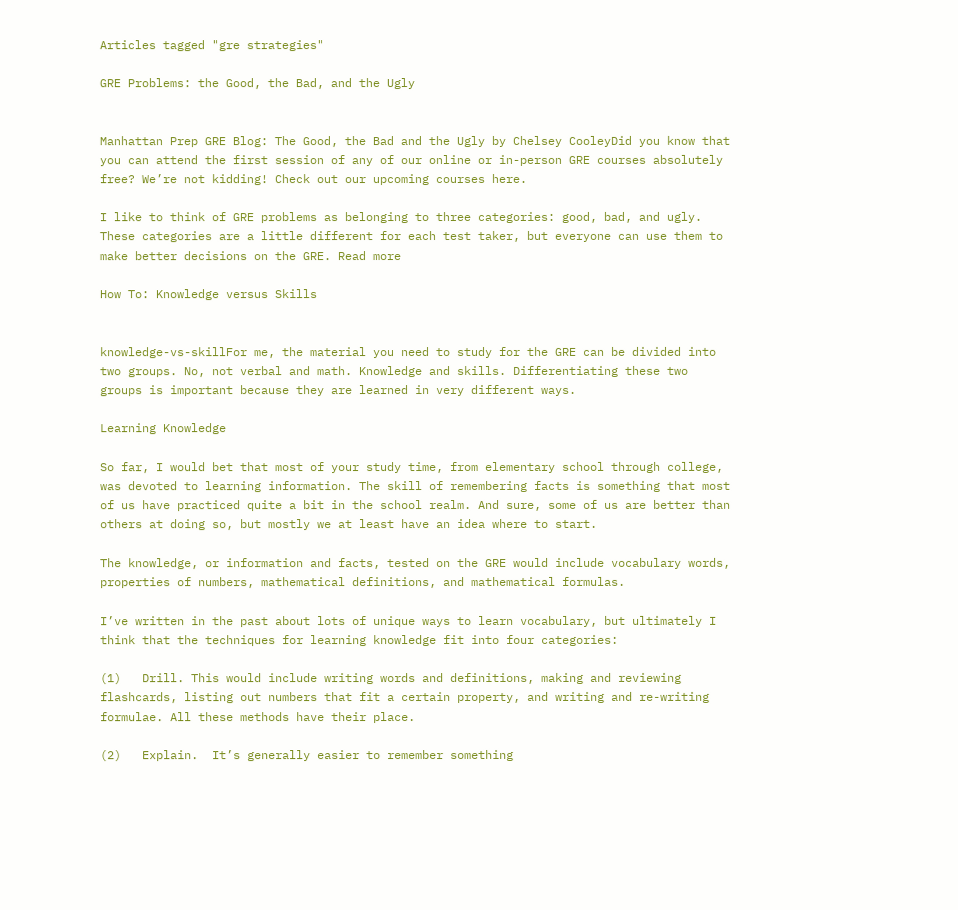Articles tagged "gre strategies"

GRE Problems: the Good, the Bad, and the Ugly


Manhattan Prep GRE Blog: The Good, the Bad and the Ugly by Chelsey CooleyDid you know that you can attend the first session of any of our online or in-person GRE courses absolutely free? We’re not kidding! Check out our upcoming courses here.

I like to think of GRE problems as belonging to three categories: good, bad, and ugly. These categories are a little different for each test taker, but everyone can use them to make better decisions on the GRE. Read more

How To: Knowledge versus Skills


knowledge-vs-skillFor me, the material you need to study for the GRE can be divided into two groups. No, not verbal and math. Knowledge and skills. Differentiating these two groups is important because they are learned in very different ways.

Learning Knowledge

So far, I would bet that most of your study time, from elementary school through college, was devoted to learning information. The skill of remembering facts is something that most of us have practiced quite a bit in the school realm. And sure, some of us are better than others at doing so, but mostly we at least have an idea where to start.

The knowledge, or information and facts, tested on the GRE would include vocabulary words, properties of numbers, mathematical definitions, and mathematical formulas.

I’ve written in the past about lots of unique ways to learn vocabulary, but ultimately I think that the techniques for learning knowledge fit into four categories:

(1)   Drill. This would include writing words and definitions, making and reviewing flashcards, listing out numbers that fit a certain property, and writing and re-writing formulae. All these methods have their place.

(2)   Explain.  It’s generally easier to remember something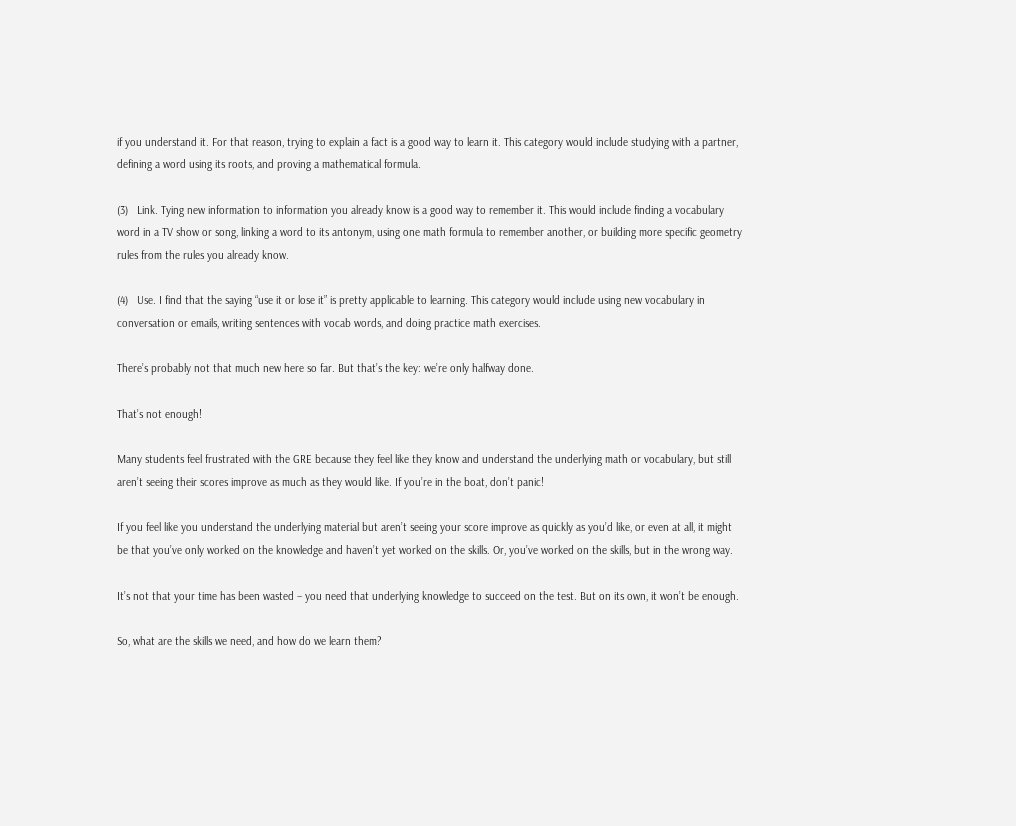if you understand it. For that reason, trying to explain a fact is a good way to learn it. This category would include studying with a partner, defining a word using its roots, and proving a mathematical formula.

(3)   Link. Tying new information to information you already know is a good way to remember it. This would include finding a vocabulary word in a TV show or song, linking a word to its antonym, using one math formula to remember another, or building more specific geometry rules from the rules you already know.

(4)   Use. I find that the saying “use it or lose it” is pretty applicable to learning. This category would include using new vocabulary in conversation or emails, writing sentences with vocab words, and doing practice math exercises.

There’s probably not that much new here so far. But that’s the key: we’re only halfway done.

That’s not enough!

Many students feel frustrated with the GRE because they feel like they know and understand the underlying math or vocabulary, but still aren’t seeing their scores improve as much as they would like. If you’re in the boat, don’t panic!

If you feel like you understand the underlying material but aren’t seeing your score improve as quickly as you’d like, or even at all, it might be that you’ve only worked on the knowledge and haven’t yet worked on the skills. Or, you’ve worked on the skills, but in the wrong way.

It’s not that your time has been wasted – you need that underlying knowledge to succeed on the test. But on its own, it won’t be enough.

So, what are the skills we need, and how do we learn them?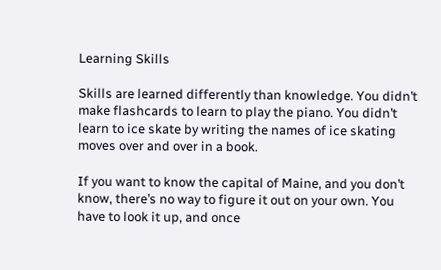Learning Skills

Skills are learned differently than knowledge. You didn’t make flashcards to learn to play the piano. You didn’t learn to ice skate by writing the names of ice skating moves over and over in a book.

If you want to know the capital of Maine, and you don’t know, there’s no way to figure it out on your own. You have to look it up, and once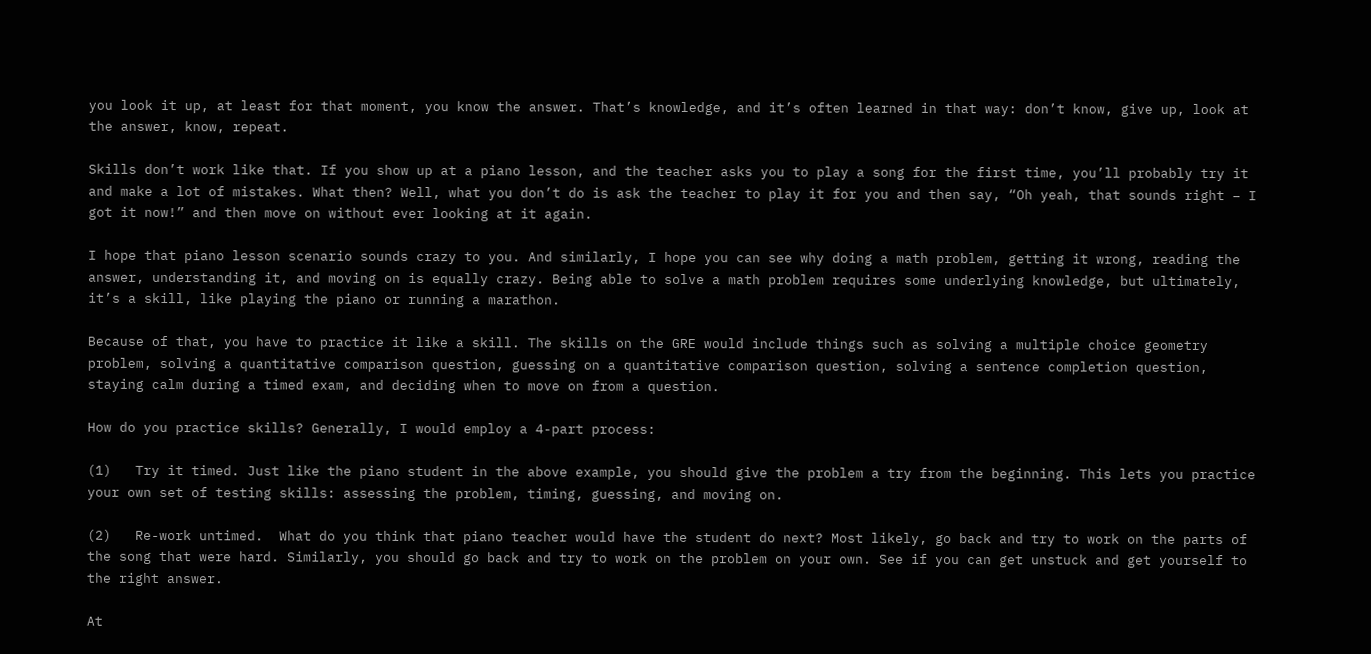you look it up, at least for that moment, you know the answer. That’s knowledge, and it’s often learned in that way: don’t know, give up, look at the answer, know, repeat.

Skills don’t work like that. If you show up at a piano lesson, and the teacher asks you to play a song for the first time, you’ll probably try it and make a lot of mistakes. What then? Well, what you don’t do is ask the teacher to play it for you and then say, “Oh yeah, that sounds right – I got it now!” and then move on without ever looking at it again.

I hope that piano lesson scenario sounds crazy to you. And similarly, I hope you can see why doing a math problem, getting it wrong, reading the answer, understanding it, and moving on is equally crazy. Being able to solve a math problem requires some underlying knowledge, but ultimately, it’s a skill, like playing the piano or running a marathon.

Because of that, you have to practice it like a skill. The skills on the GRE would include things such as solving a multiple choice geometry problem, solving a quantitative comparison question, guessing on a quantitative comparison question, solving a sentence completion question, staying calm during a timed exam, and deciding when to move on from a question.

How do you practice skills? Generally, I would employ a 4-part process:

(1)   Try it timed. Just like the piano student in the above example, you should give the problem a try from the beginning. This lets you practice your own set of testing skills: assessing the problem, timing, guessing, and moving on.

(2)   Re-work untimed.  What do you think that piano teacher would have the student do next? Most likely, go back and try to work on the parts of the song that were hard. Similarly, you should go back and try to work on the problem on your own. See if you can get unstuck and get yourself to the right answer.

At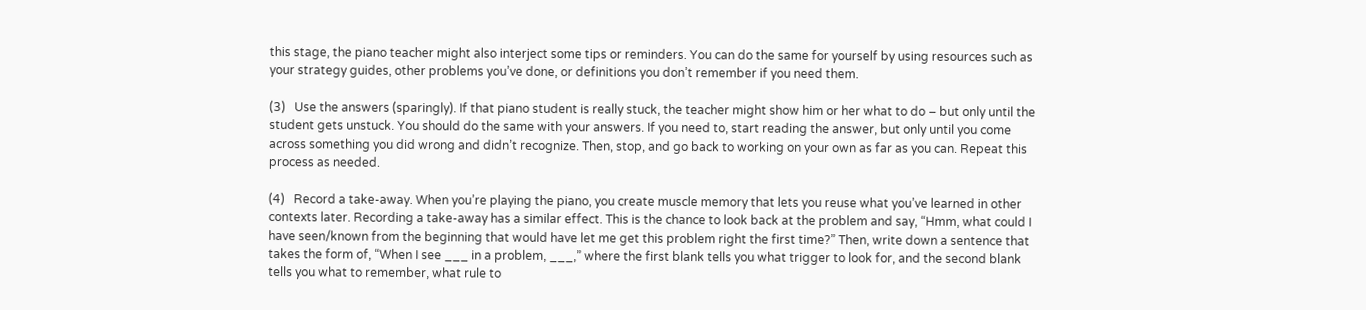this stage, the piano teacher might also interject some tips or reminders. You can do the same for yourself by using resources such as your strategy guides, other problems you’ve done, or definitions you don’t remember if you need them.

(3)   Use the answers (sparingly). If that piano student is really stuck, the teacher might show him or her what to do – but only until the student gets unstuck. You should do the same with your answers. If you need to, start reading the answer, but only until you come across something you did wrong and didn’t recognize. Then, stop, and go back to working on your own as far as you can. Repeat this process as needed.

(4)   Record a take-away. When you’re playing the piano, you create muscle memory that lets you reuse what you’ve learned in other contexts later. Recording a take-away has a similar effect. This is the chance to look back at the problem and say, “Hmm, what could I have seen/known from the beginning that would have let me get this problem right the first time?” Then, write down a sentence that takes the form of, “When I see ___ in a problem, ___,” where the first blank tells you what trigger to look for, and the second blank tells you what to remember, what rule to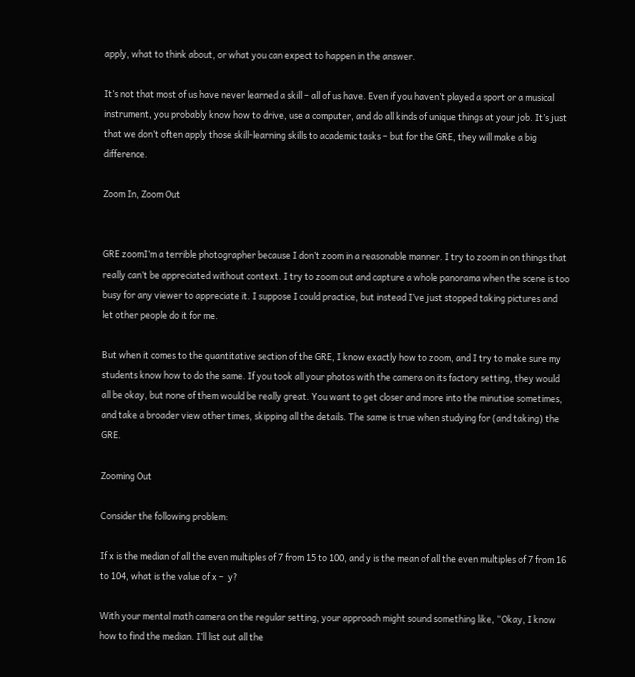apply, what to think about, or what you can expect to happen in the answer.

It’s not that most of us have never learned a skill – all of us have. Even if you haven’t played a sport or a musical instrument, you probably know how to drive, use a computer, and do all kinds of unique things at your job. It’s just that we don’t often apply those skill-learning skills to academic tasks – but for the GRE, they will make a big difference.

Zoom In, Zoom Out


GRE zoomI’m a terrible photographer because I don’t zoom in a reasonable manner. I try to zoom in on things that really can’t be appreciated without context. I try to zoom out and capture a whole panorama when the scene is too busy for any viewer to appreciate it. I suppose I could practice, but instead I’ve just stopped taking pictures and let other people do it for me.

But when it comes to the quantitative section of the GRE, I know exactly how to zoom, and I try to make sure my students know how to do the same. If you took all your photos with the camera on its factory setting, they would all be okay, but none of them would be really great. You want to get closer and more into the minutiae sometimes, and take a broader view other times, skipping all the details. The same is true when studying for (and taking) the GRE.

Zooming Out

Consider the following problem:

If x is the median of all the even multiples of 7 from 15 to 100, and y is the mean of all the even multiples of 7 from 16 to 104, what is the value of x –  y?

With your mental math camera on the regular setting, your approach might sound something like, “Okay, I know how to find the median. I’ll list out all the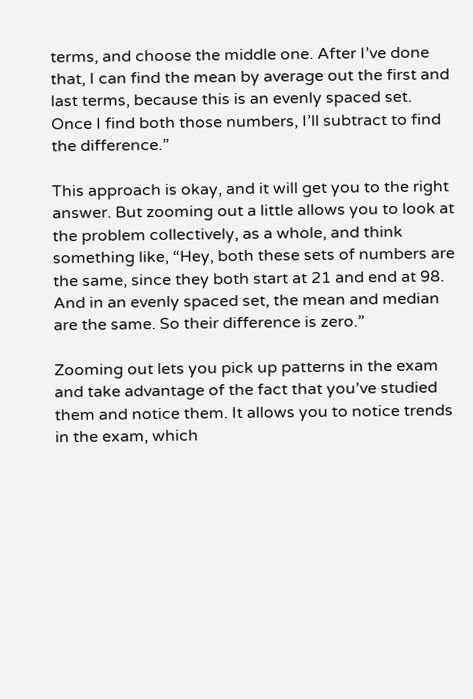terms, and choose the middle one. After I’ve done that, I can find the mean by average out the first and last terms, because this is an evenly spaced set. Once I find both those numbers, I’ll subtract to find the difference.”

This approach is okay, and it will get you to the right answer. But zooming out a little allows you to look at the problem collectively, as a whole, and think something like, “Hey, both these sets of numbers are the same, since they both start at 21 and end at 98. And in an evenly spaced set, the mean and median are the same. So their difference is zero.”

Zooming out lets you pick up patterns in the exam and take advantage of the fact that you’ve studied them and notice them. It allows you to notice trends in the exam, which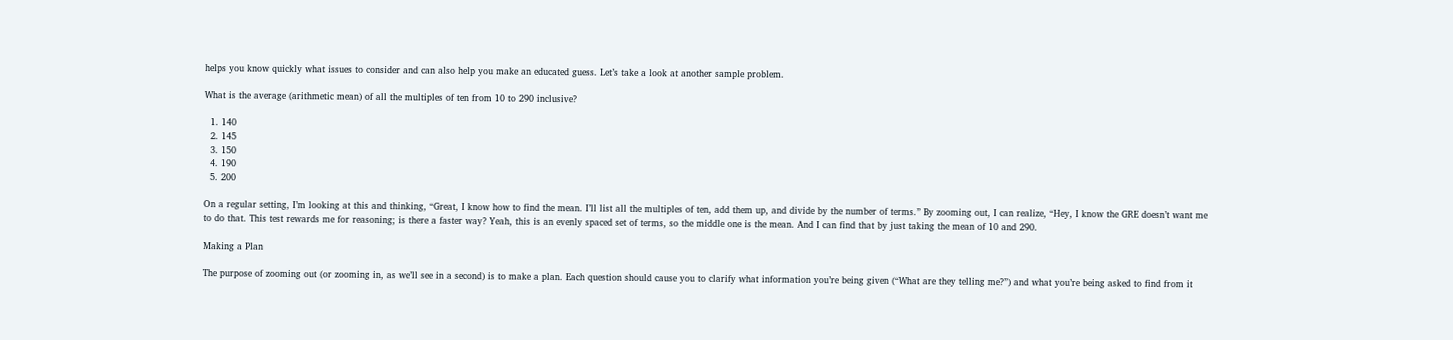helps you know quickly what issues to consider and can also help you make an educated guess. Let’s take a look at another sample problem.

What is the average (arithmetic mean) of all the multiples of ten from 10 to 290 inclusive?

  1. 140
  2. 145
  3. 150
  4. 190
  5. 200

On a regular setting, I’m looking at this and thinking, “Great, I know how to find the mean. I’ll list all the multiples of ten, add them up, and divide by the number of terms.” By zooming out, I can realize, “Hey, I know the GRE doesn’t want me to do that. This test rewards me for reasoning; is there a faster way? Yeah, this is an evenly spaced set of terms, so the middle one is the mean. And I can find that by just taking the mean of 10 and 290.

Making a Plan

The purpose of zooming out (or zooming in, as we’ll see in a second) is to make a plan. Each question should cause you to clarify what information you’re being given (“What are they telling me?”) and what you’re being asked to find from it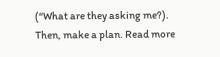(“What are they asking me?). Then, make a plan. Read more